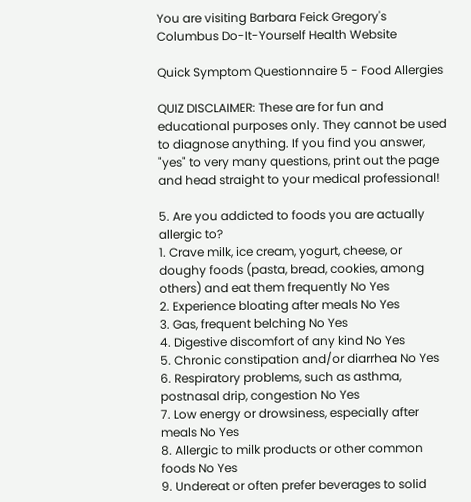You are visiting Barbara Feick Gregory's Columbus Do-It-Yourself Health Website

Quick Symptom Questionnaire 5 - Food Allergies

QUIZ DISCLAIMER: These are for fun and educational purposes only. They cannot be used to diagnose anything. If you find you answer, "yes" to very many questions, print out the page and head straight to your medical professional!

5. Are you addicted to foods you are actually allergic to?
1. Crave milk, ice cream, yogurt, cheese, or doughy foods (pasta, bread, cookies, among others) and eat them frequently No Yes
2. Experience bloating after meals No Yes
3. Gas, frequent belching No Yes
4. Digestive discomfort of any kind No Yes
5. Chronic constipation and/or diarrhea No Yes
6. Respiratory problems, such as asthma, postnasal drip, congestion No Yes
7. Low energy or drowsiness, especially after meals No Yes
8. Allergic to milk products or other common foods No Yes
9. Undereat or often prefer beverages to solid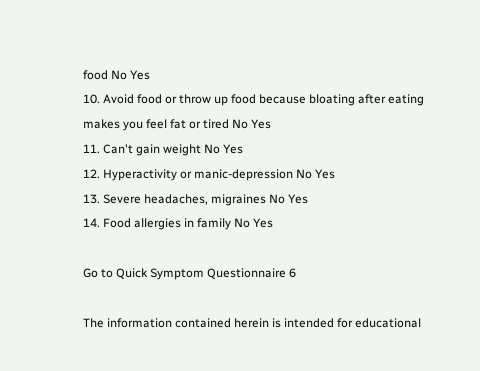food No Yes
10. Avoid food or throw up food because bloating after eating makes you feel fat or tired No Yes
11. Can't gain weight No Yes
12. Hyperactivity or manic-depression No Yes
13. Severe headaches, migraines No Yes
14. Food allergies in family No Yes

Go to Quick Symptom Questionnaire 6

The information contained herein is intended for educational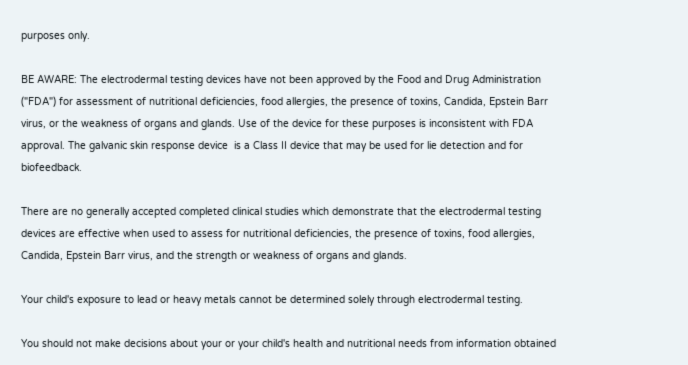purposes only.

BE AWARE: The electrodermal testing devices have not been approved by the Food and Drug Administration ("FDA") for assessment of nutritional deficiencies, food allergies, the presence of toxins, Candida, Epstein Barr virus, or the weakness of organs and glands. Use of the device for these purposes is inconsistent with FDA approval. The galvanic skin response device  is a Class II device that may be used for lie detection and for biofeedback.

There are no generally accepted completed clinical studies which demonstrate that the electrodermal testing devices are effective when used to assess for nutritional deficiencies, the presence of toxins, food allergies, Candida, Epstein Barr virus, and the strength or weakness of organs and glands.

Your child's exposure to lead or heavy metals cannot be determined solely through electrodermal testing.

You should not make decisions about your or your child's health and nutritional needs from information obtained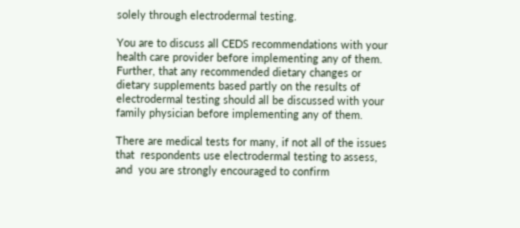solely through electrodermal testing.

You are to discuss all CEDS recommendations with your health care provider before implementing any of them. Further, that any recommended dietary changes or dietary supplements based partly on the results of electrodermal testing should all be discussed with your family physician before implementing any of them.

There are medical tests for many, if not all of the issues that  respondents use electrodermal testing to assess, and  you are strongly encouraged to confirm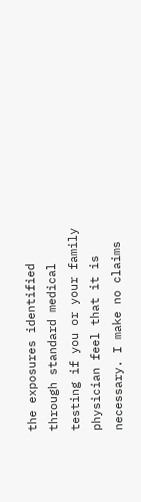the exposures identified through standard medical testing if you or your family physician feel that it is necessary. I make no claims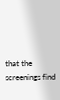that the screenings find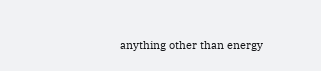anything other than energy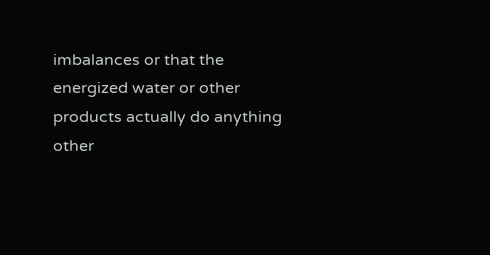imbalances or that the energized water or other products actually do anything other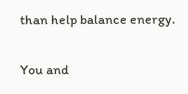than help balance energy.

You and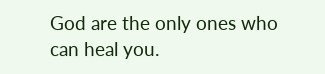God are the only ones who can heal you.